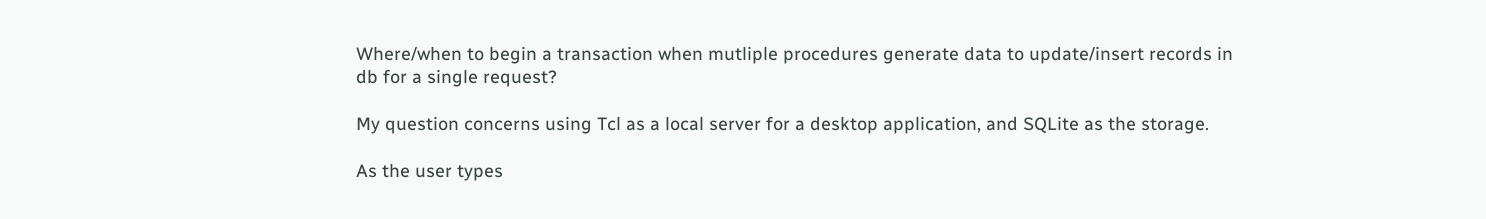Where/when to begin a transaction when mutliple procedures generate data to update/insert records in db for a single request?

My question concerns using Tcl as a local server for a desktop application, and SQLite as the storage.

As the user types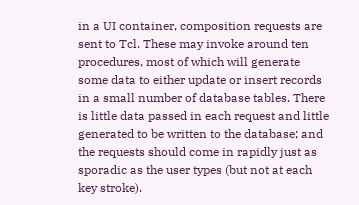in a UI container, composition requests are sent to Tcl. These may invoke around ten procedures, most of which will generate some data to either update or insert records in a small number of database tables. There is little data passed in each request and little generated to be written to the database; and the requests should come in rapidly just as sporadic as the user types (but not at each key stroke).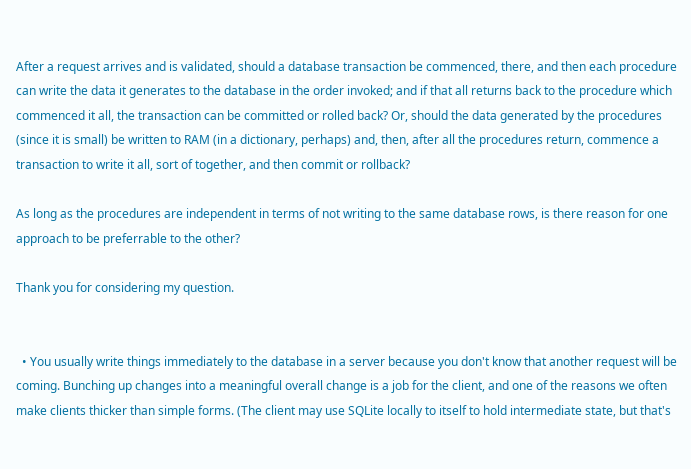After a request arrives and is validated, should a database transaction be commenced, there, and then each procedure can write the data it generates to the database in the order invoked; and if that all returns back to the procedure which commenced it all, the transaction can be committed or rolled back? Or, should the data generated by the procedures (since it is small) be written to RAM (in a dictionary, perhaps) and, then, after all the procedures return, commence a transaction to write it all, sort of together, and then commit or rollback?

As long as the procedures are independent in terms of not writing to the same database rows, is there reason for one approach to be preferrable to the other?

Thank you for considering my question.


  • You usually write things immediately to the database in a server because you don't know that another request will be coming. Bunching up changes into a meaningful overall change is a job for the client, and one of the reasons we often make clients thicker than simple forms. (The client may use SQLite locally to itself to hold intermediate state, but that's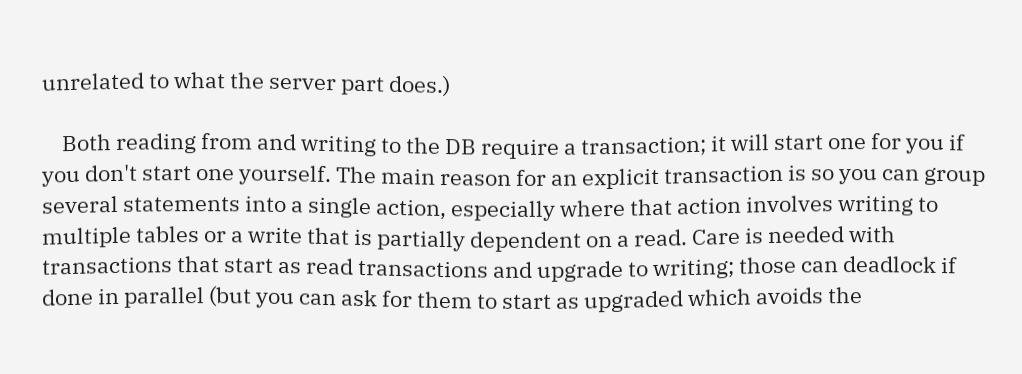unrelated to what the server part does.)

    Both reading from and writing to the DB require a transaction; it will start one for you if you don't start one yourself. The main reason for an explicit transaction is so you can group several statements into a single action, especially where that action involves writing to multiple tables or a write that is partially dependent on a read. Care is needed with transactions that start as read transactions and upgrade to writing; those can deadlock if done in parallel (but you can ask for them to start as upgraded which avoids the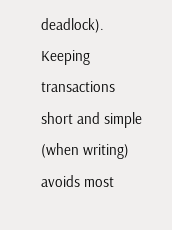deadlock). Keeping transactions short and simple (when writing) avoids most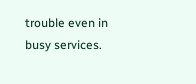trouble even in busy services.